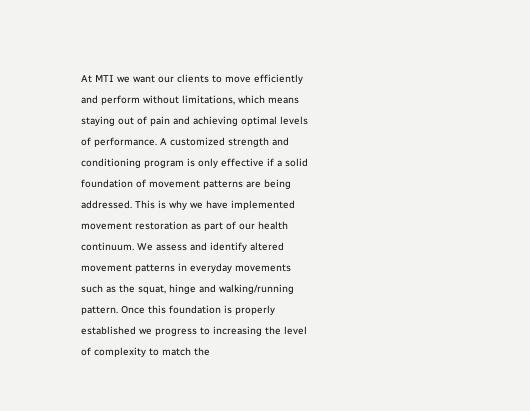At MTI we want our clients to move efficiently and perform without limitations, which means staying out of pain and achieving optimal levels of performance. A customized strength and conditioning program is only effective if a solid foundation of movement patterns are being addressed. This is why we have implemented movement restoration as part of our health continuum. We assess and identify altered movement patterns in everyday movements such as the squat, hinge and walking/running pattern. Once this foundation is properly established we progress to increasing the level of complexity to match the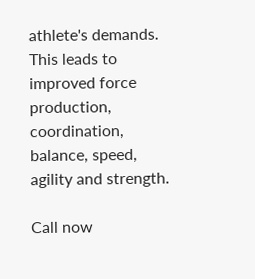athlete's demands. This leads to improved force production, coordination, balance, speed, agility and strength.

Call now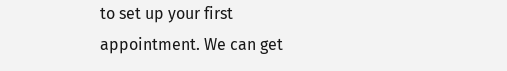to set up your first appointment. We can get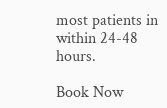most patients in within 24-48 hours.

Book Now